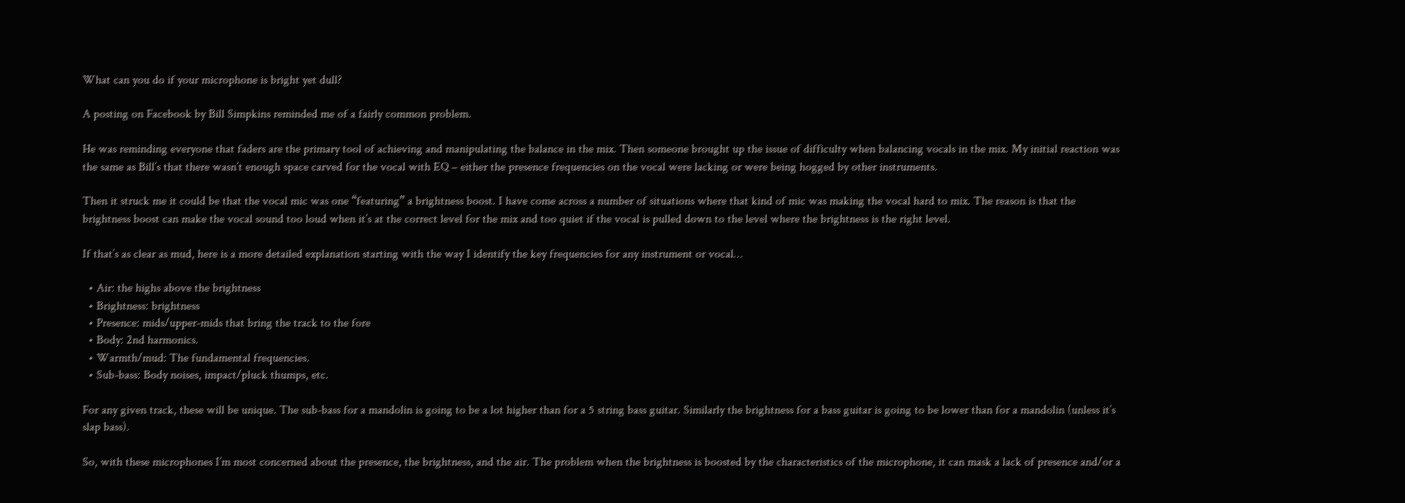What can you do if your microphone is bright yet dull?

A posting on Facebook by Bill Simpkins reminded me of a fairly common problem.

He was reminding everyone that faders are the primary tool of achieving and manipulating the balance in the mix. Then someone brought up the issue of difficulty when balancing vocals in the mix. My initial reaction was the same as Bill’s that there wasn’t enough space carved for the vocal with EQ – either the presence frequencies on the vocal were lacking or were being hogged by other instruments.

Then it struck me it could be that the vocal mic was one “featuring” a brightness boost. I have come across a number of situations where that kind of mic was making the vocal hard to mix. The reason is that the brightness boost can make the vocal sound too loud when it’s at the correct level for the mix and too quiet if the vocal is pulled down to the level where the brightness is the right level.

If that’s as clear as mud, here is a more detailed explanation starting with the way I identify the key frequencies for any instrument or vocal…

  • Air: the highs above the brightness
  • Brightness: brightness
  • Presence: mids/upper-mids that bring the track to the fore
  • Body: 2nd harmonics.
  • Warmth/mud: The fundamental frequencies.
  • Sub-bass: Body noises, impact/pluck thumps, etc.

For any given track, these will be unique. The sub-bass for a mandolin is going to be a lot higher than for a 5 string bass guitar. Similarly the brightness for a bass guitar is going to be lower than for a mandolin (unless it’s slap bass).

So, with these microphones I’m most concerned about the presence, the brightness, and the air. The problem when the brightness is boosted by the characteristics of the microphone, it can mask a lack of presence and/or a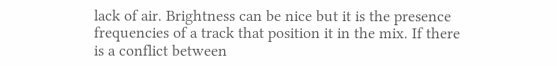lack of air. Brightness can be nice but it is the presence frequencies of a track that position it in the mix. If there is a conflict between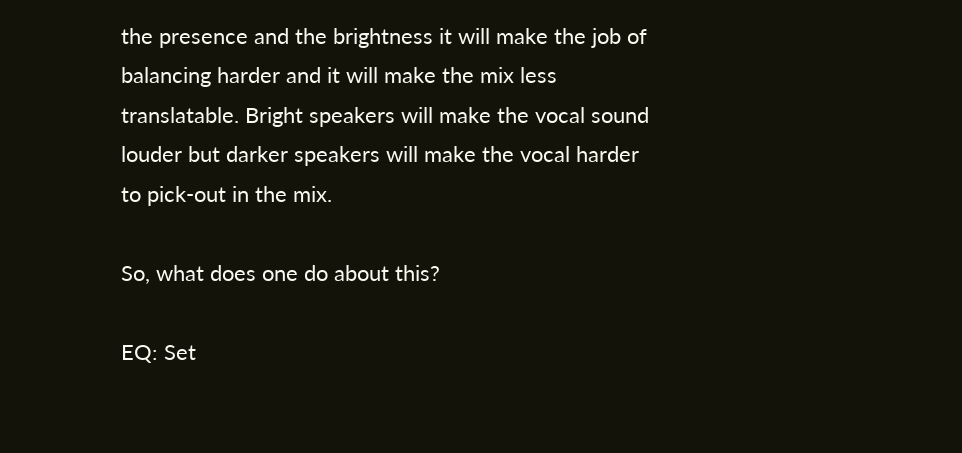the presence and the brightness it will make the job of balancing harder and it will make the mix less translatable. Bright speakers will make the vocal sound louder but darker speakers will make the vocal harder to pick-out in the mix.

So, what does one do about this?

EQ: Set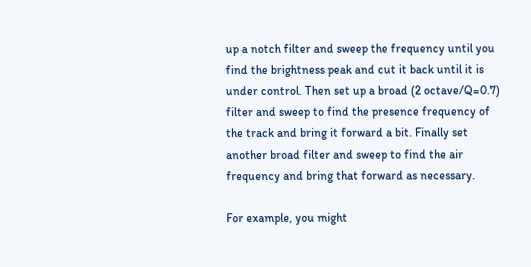up a notch filter and sweep the frequency until you find the brightness peak and cut it back until it is under control. Then set up a broad (2 octave/Q=0.7) filter and sweep to find the presence frequency of the track and bring it forward a bit. Finally set another broad filter and sweep to find the air frequency and bring that forward as necessary.

For example, you might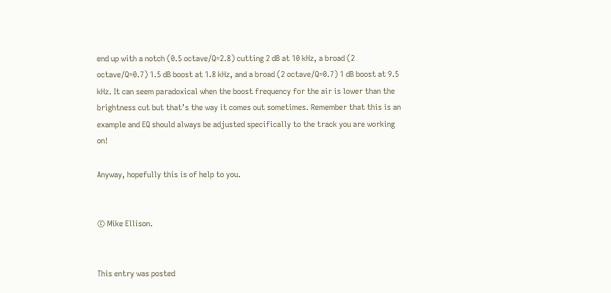end up with a notch (0.5 octave/Q=2.8) cutting 2 dB at 10 kHz, a broad (2 octave/Q=0.7) 1.5 dB boost at 1.8 kHz, and a broad (2 octave/Q=0.7) 1 dB boost at 9.5 kHz. It can seem paradoxical when the boost frequency for the air is lower than the brightness cut but that’s the way it comes out sometimes. Remember that this is an example and EQ should always be adjusted specifically to the track you are working on!

Anyway, hopefully this is of help to you.


© Mike Ellison.


This entry was posted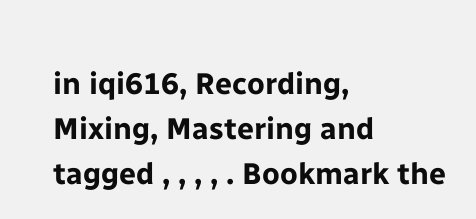in iqi616, Recording, Mixing, Mastering and tagged , , , , . Bookmark the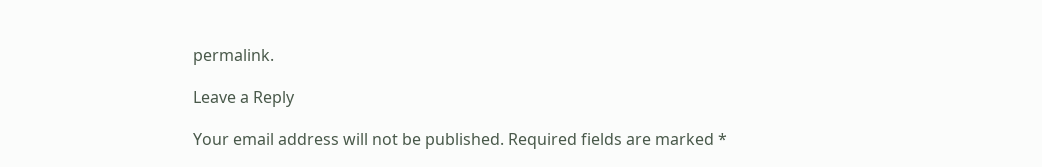permalink.

Leave a Reply

Your email address will not be published. Required fields are marked *